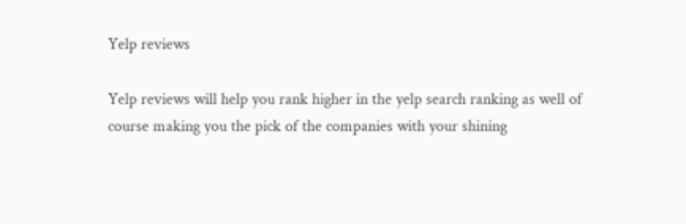Yelp reviews

Yelp reviews will help you rank higher in the yelp search ranking as well of course making you the pick of the companies with your shining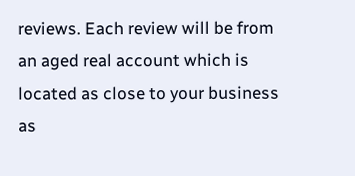reviews. Each review will be from an aged real account which is located as close to your business as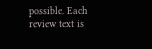possible. Each review text is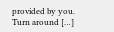provided by you. Turn around […]